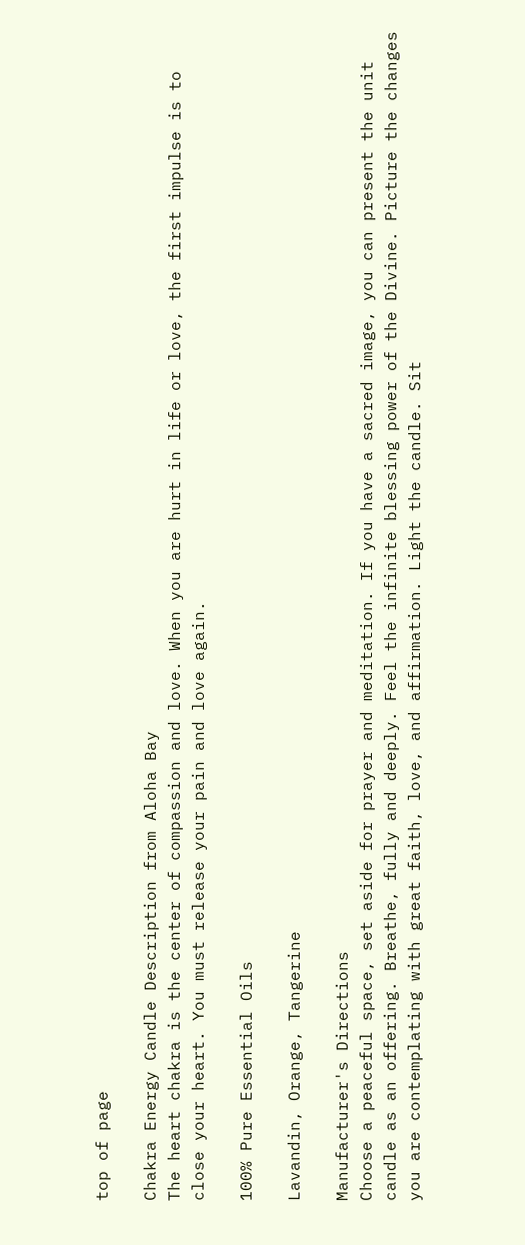top of page

Chakra Energy Candle Description from Aloha Bay
The heart chakra is the center of compassion and love. When you are hurt in life or love, the first impulse is to close your heart. You must release your pain and love again.

100% Pure Essential Oils

Lavandin, Orange, Tangerine

Manufacturer's Directions
Choose a peaceful space, set aside for prayer and meditation. If you have a sacred image, you can present the unit candle as an offering. Breathe, fully and deeply. Feel the infinite blessing power of the Divine. Picture the changes you are contemplating with great faith, love, and affirmation. Light the candle. Sit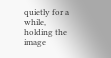quietly for a while, holding the image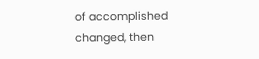of accomplished changed, then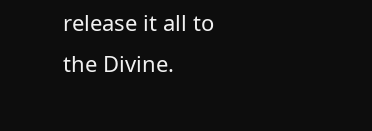release it all to the Divine.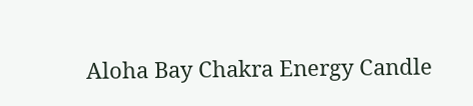Aloha Bay Chakra Energy Candle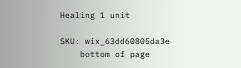Healing 1 unit

SKU: wix_63dd60805da3e
    bottom of page